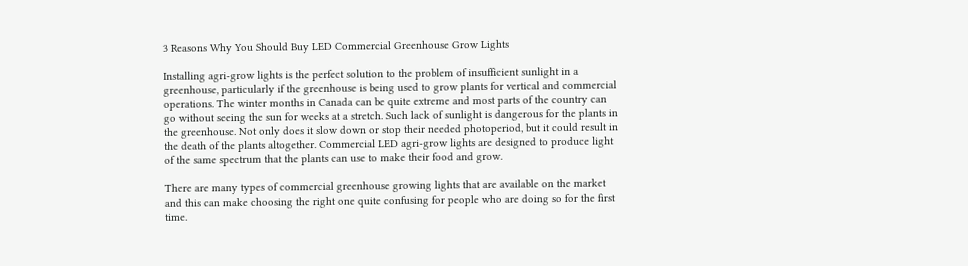3 Reasons Why You Should Buy LED Commercial Greenhouse Grow Lights

Installing agri-grow lights is the perfect solution to the problem of insufficient sunlight in a greenhouse, particularly if the greenhouse is being used to grow plants for vertical and commercial operations. The winter months in Canada can be quite extreme and most parts of the country can go without seeing the sun for weeks at a stretch. Such lack of sunlight is dangerous for the plants in the greenhouse. Not only does it slow down or stop their needed photoperiod, but it could result in the death of the plants altogether. Commercial LED agri-grow lights are designed to produce light of the same spectrum that the plants can use to make their food and grow.

There are many types of commercial greenhouse growing lights that are available on the market and this can make choosing the right one quite confusing for people who are doing so for the first time.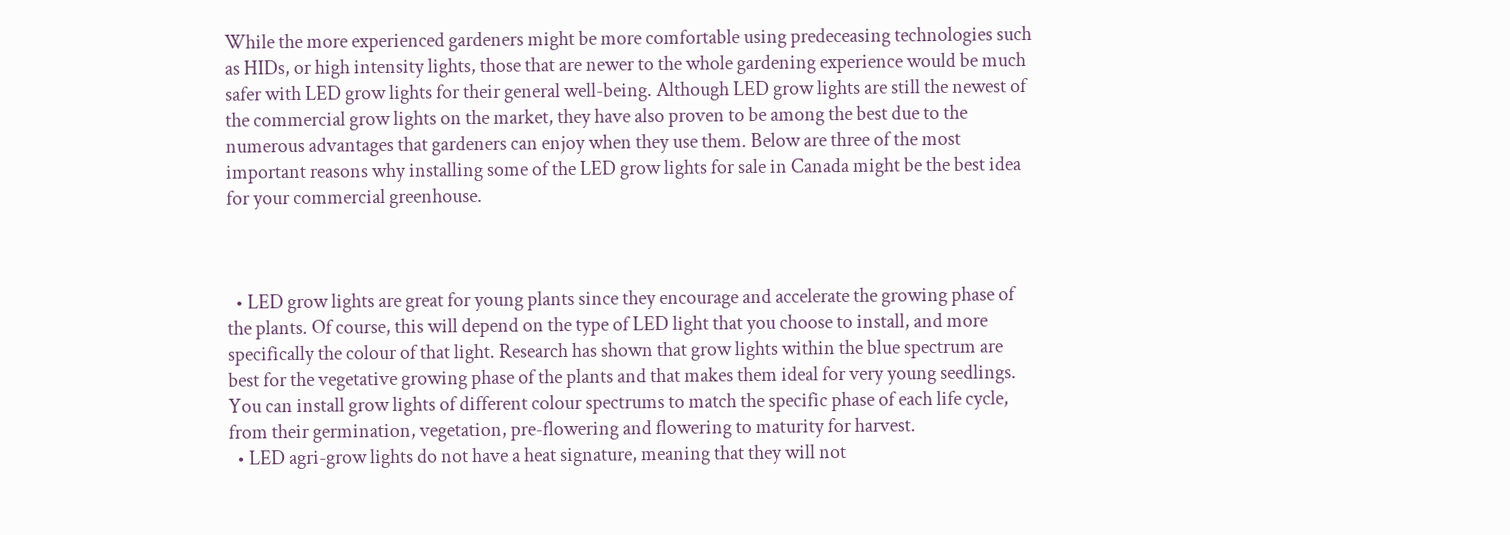While the more experienced gardeners might be more comfortable using predeceasing technologies such as HIDs, or high intensity lights, those that are newer to the whole gardening experience would be much safer with LED grow lights for their general well-being. Although LED grow lights are still the newest of the commercial grow lights on the market, they have also proven to be among the best due to the numerous advantages that gardeners can enjoy when they use them. Below are three of the most important reasons why installing some of the LED grow lights for sale in Canada might be the best idea for your commercial greenhouse.



  • LED grow lights are great for young plants since they encourage and accelerate the growing phase of the plants. Of course, this will depend on the type of LED light that you choose to install, and more specifically the colour of that light. Research has shown that grow lights within the blue spectrum are best for the vegetative growing phase of the plants and that makes them ideal for very young seedlings. You can install grow lights of different colour spectrums to match the specific phase of each life cycle, from their germination, vegetation, pre-flowering and flowering to maturity for harvest.
  • LED agri-grow lights do not have a heat signature, meaning that they will not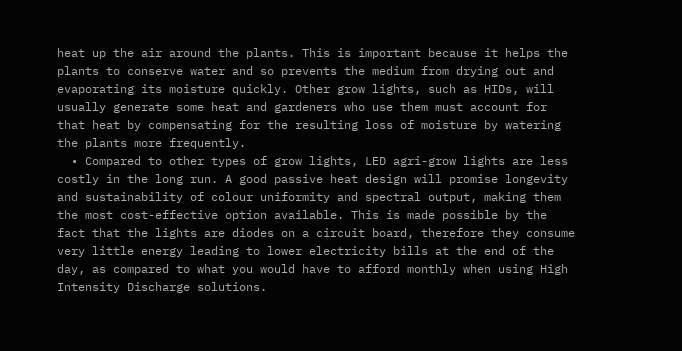heat up the air around the plants. This is important because it helps the plants to conserve water and so prevents the medium from drying out and evaporating its moisture quickly. Other grow lights, such as HIDs, will usually generate some heat and gardeners who use them must account for that heat by compensating for the resulting loss of moisture by watering the plants more frequently.
  • Compared to other types of grow lights, LED agri-grow lights are less costly in the long run. A good passive heat design will promise longevity and sustainability of colour uniformity and spectral output, making them the most cost-effective option available. This is made possible by the fact that the lights are diodes on a circuit board, therefore they consume very little energy leading to lower electricity bills at the end of the day, as compared to what you would have to afford monthly when using High Intensity Discharge solutions.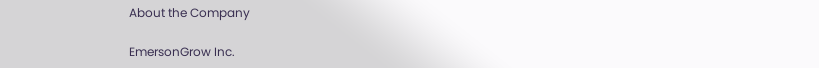About the Company

EmersonGrow Inc.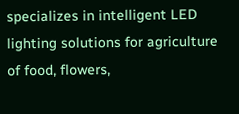specializes in intelligent LED lighting solutions for agriculture of food, flowers,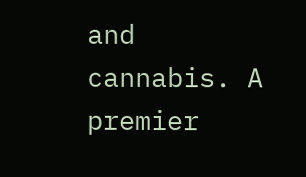and cannabis. A premier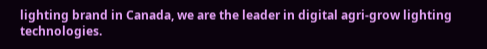lighting brand in Canada, we are the leader in digital agri-grow lighting technologies.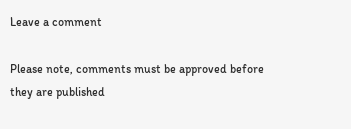Leave a comment

Please note, comments must be approved before they are published